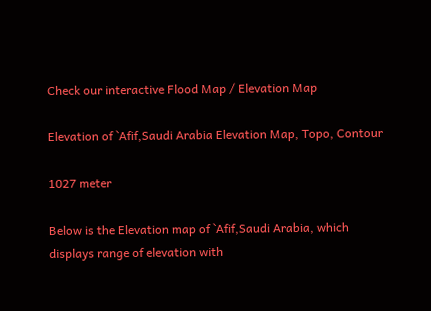Check our interactive Flood Map / Elevation Map

Elevation of `Afif,Saudi Arabia Elevation Map, Topo, Contour

1027 meter

Below is the Elevation map of `Afif,Saudi Arabia, which displays range of elevation with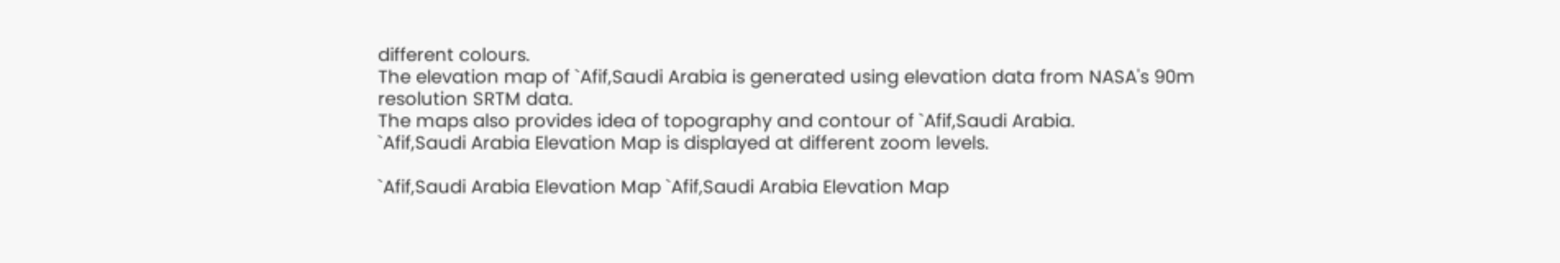different colours.
The elevation map of `Afif,Saudi Arabia is generated using elevation data from NASA's 90m resolution SRTM data.
The maps also provides idea of topography and contour of `Afif,Saudi Arabia.
`Afif,Saudi Arabia Elevation Map is displayed at different zoom levels.

`Afif,Saudi Arabia Elevation Map `Afif,Saudi Arabia Elevation Map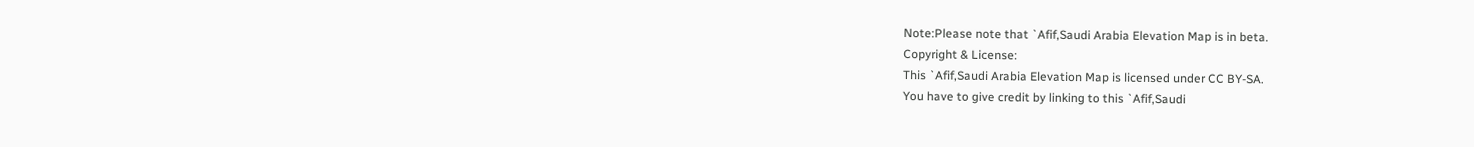Note:Please note that `Afif,Saudi Arabia Elevation Map is in beta.
Copyright & License:
This `Afif,Saudi Arabia Elevation Map is licensed under CC BY-SA.
You have to give credit by linking to this `Afif,Saudi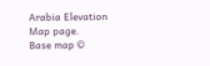Arabia Elevation Map page.
Base map ©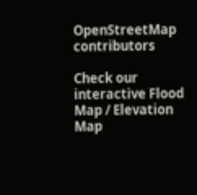OpenStreetMap contributors

Check our interactive Flood Map / Elevation Map